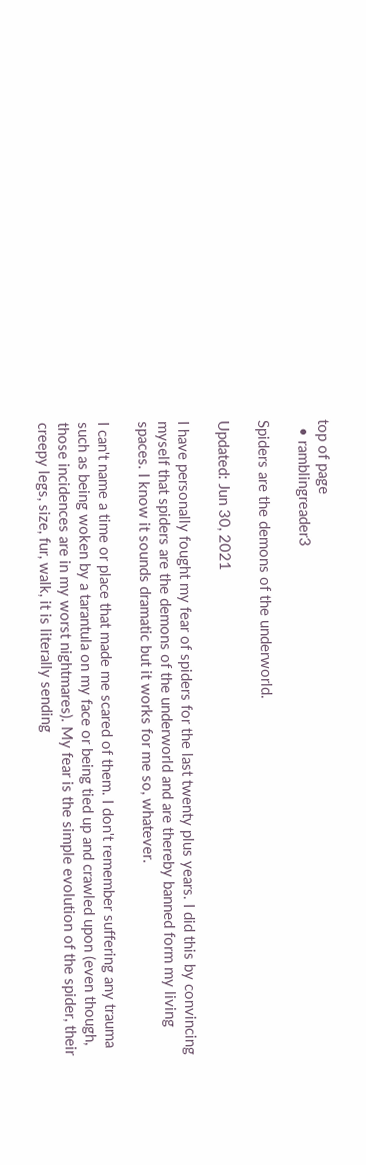top of page
  • ramblingreader3

Spiders are the demons of the underworld.

Updated: Jun 30, 2021

I have personally fought my fear of spiders for the last twenty plus years. I did this by convincing myself that spiders are the demons of the underworld and are thereby banned form my living spaces. I know it sounds dramatic but it works for me so, whatever.

I can't name a time or place that made me scared of them. I don't remember suffering any trauma such as being woken by a tarantula on my face or being tied up and crawled upon (even though, those incidences are in my worst nightmares). My fear is the simple evolution of the spider, their creepy legs, size, fur, walk, it is literally sending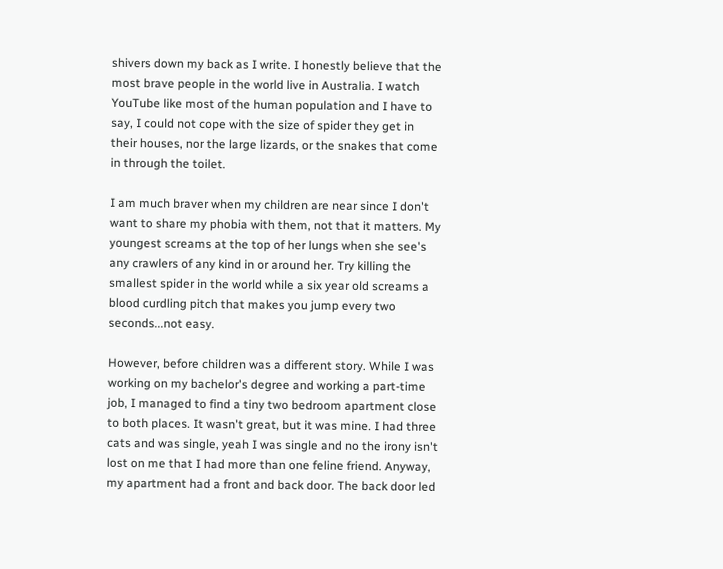shivers down my back as I write. I honestly believe that the most brave people in the world live in Australia. I watch YouTube like most of the human population and I have to say, I could not cope with the size of spider they get in their houses, nor the large lizards, or the snakes that come in through the toilet.

I am much braver when my children are near since I don't want to share my phobia with them, not that it matters. My youngest screams at the top of her lungs when she see's any crawlers of any kind in or around her. Try killing the smallest spider in the world while a six year old screams a blood curdling pitch that makes you jump every two seconds...not easy.

However, before children was a different story. While I was working on my bachelor's degree and working a part-time job, I managed to find a tiny two bedroom apartment close to both places. It wasn't great, but it was mine. I had three cats and was single, yeah I was single and no the irony isn't lost on me that I had more than one feline friend. Anyway, my apartment had a front and back door. The back door led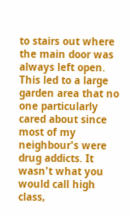to stairs out where the main door was always left open. This led to a large garden area that no one particularly cared about since most of my neighbour's were drug addicts. It wasn't what you would call high class,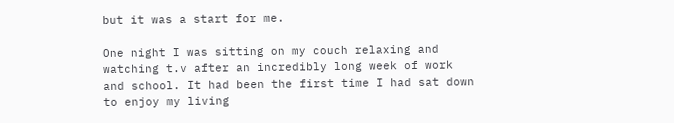but it was a start for me.

One night I was sitting on my couch relaxing and watching t.v after an incredibly long week of work and school. It had been the first time I had sat down to enjoy my living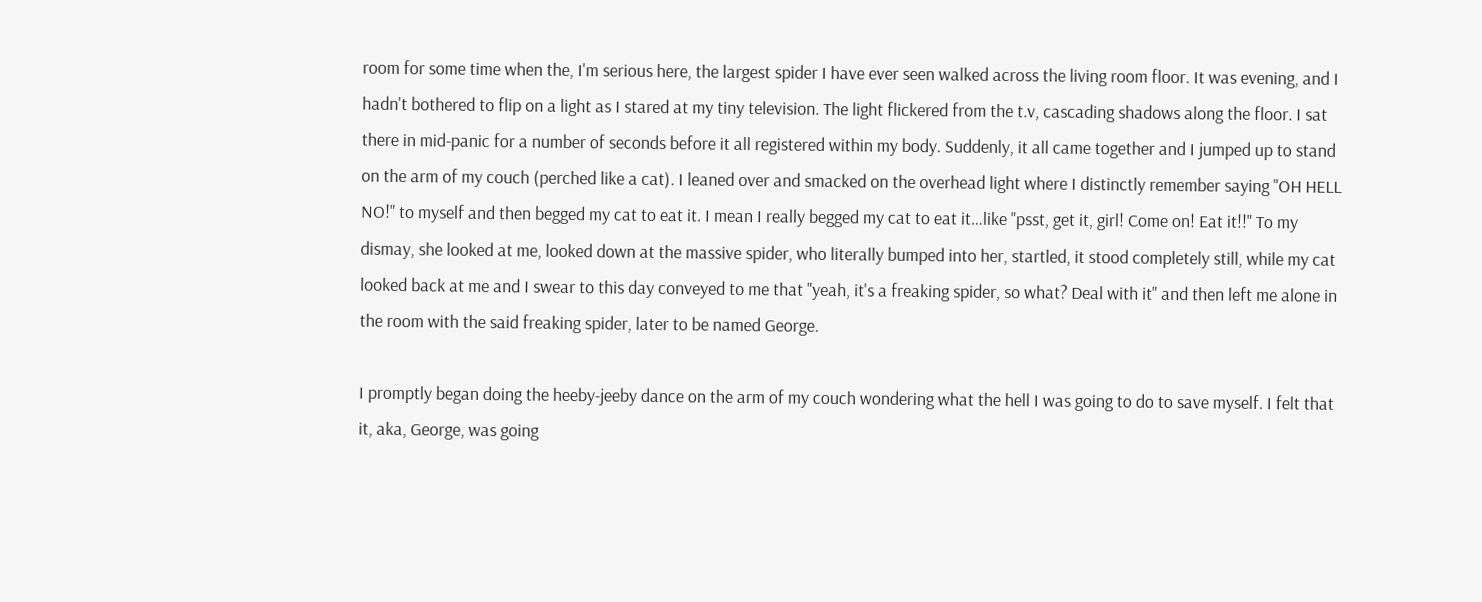room for some time when the, I'm serious here, the largest spider I have ever seen walked across the living room floor. It was evening, and I hadn't bothered to flip on a light as I stared at my tiny television. The light flickered from the t.v, cascading shadows along the floor. I sat there in mid-panic for a number of seconds before it all registered within my body. Suddenly, it all came together and I jumped up to stand on the arm of my couch (perched like a cat). I leaned over and smacked on the overhead light where I distinctly remember saying "OH HELL NO!" to myself and then begged my cat to eat it. I mean I really begged my cat to eat it…like "psst, get it, girl! Come on! Eat it!!" To my dismay, she looked at me, looked down at the massive spider, who literally bumped into her, startled, it stood completely still, while my cat looked back at me and I swear to this day conveyed to me that "yeah, it's a freaking spider, so what? Deal with it" and then left me alone in the room with the said freaking spider, later to be named George.

I promptly began doing the heeby-jeeby dance on the arm of my couch wondering what the hell I was going to do to save myself. I felt that it, aka, George, was going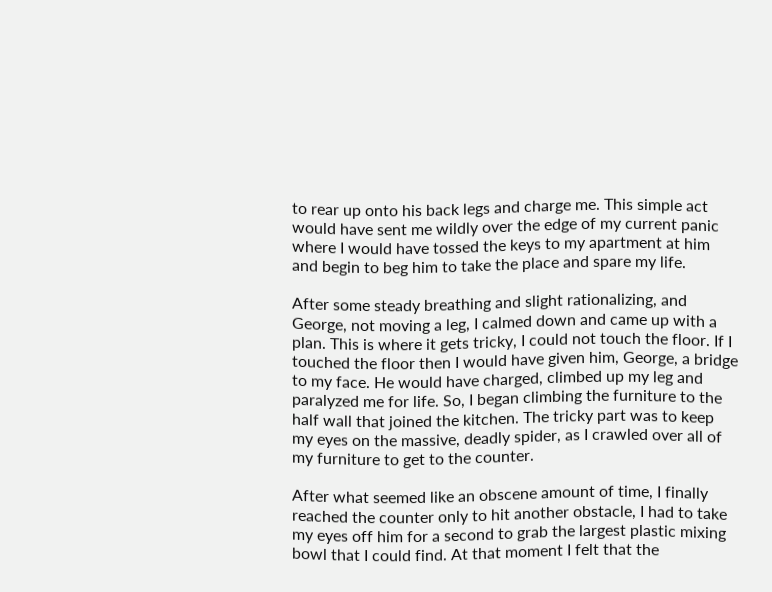to rear up onto his back legs and charge me. This simple act would have sent me wildly over the edge of my current panic where I would have tossed the keys to my apartment at him and begin to beg him to take the place and spare my life.

After some steady breathing and slight rationalizing, and George, not moving a leg, I calmed down and came up with a plan. This is where it gets tricky, I could not touch the floor. If I touched the floor then I would have given him, George, a bridge to my face. He would have charged, climbed up my leg and paralyzed me for life. So, I began climbing the furniture to the half wall that joined the kitchen. The tricky part was to keep my eyes on the massive, deadly spider, as I crawled over all of my furniture to get to the counter.

After what seemed like an obscene amount of time, I finally reached the counter only to hit another obstacle, I had to take my eyes off him for a second to grab the largest plastic mixing bowl that I could find. At that moment I felt that the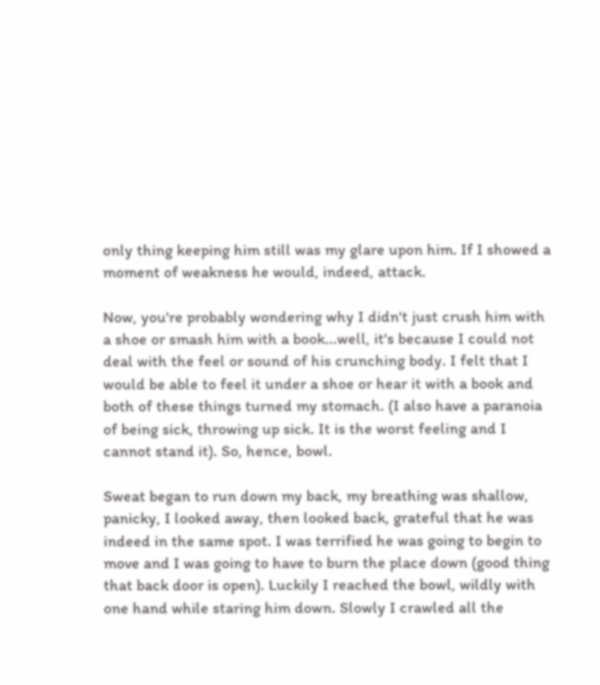only thing keeping him still was my glare upon him. If I showed a moment of weakness he would, indeed, attack.

Now, you're probably wondering why I didn't just crush him with a shoe or smash him with a book...well, it's because I could not deal with the feel or sound of his crunching body. I felt that I would be able to feel it under a shoe or hear it with a book and both of these things turned my stomach. (I also have a paranoia of being sick, throwing up sick. It is the worst feeling and I cannot stand it). So, hence, bowl.

Sweat began to run down my back, my breathing was shallow, panicky, I looked away, then looked back, grateful that he was indeed in the same spot. I was terrified he was going to begin to move and I was going to have to burn the place down (good thing that back door is open). Luckily I reached the bowl, wildly with one hand while staring him down. Slowly I crawled all the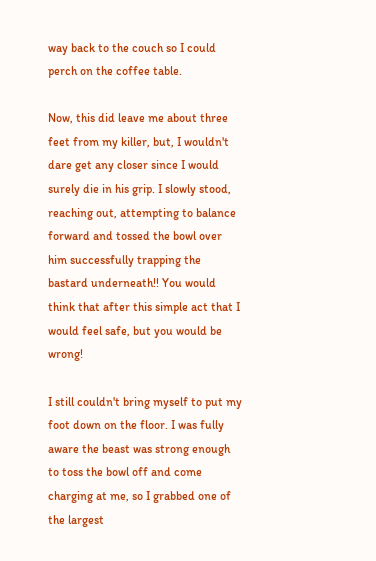way back to the couch so I could perch on the coffee table.

Now, this did leave me about three feet from my killer, but, I wouldn't dare get any closer since I would surely die in his grip. I slowly stood, reaching out, attempting to balance forward and tossed the bowl over him successfully trapping the bastard underneath!! You would think that after this simple act that I would feel safe, but you would be wrong!

I still couldn't bring myself to put my foot down on the floor. I was fully aware the beast was strong enough to toss the bowl off and come charging at me, so I grabbed one of the largest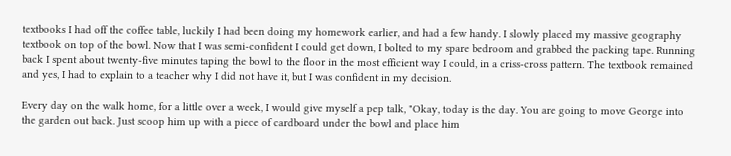textbooks I had off the coffee table, luckily I had been doing my homework earlier, and had a few handy. I slowly placed my massive geography textbook on top of the bowl. Now that I was semi-confident I could get down, I bolted to my spare bedroom and grabbed the packing tape. Running back I spent about twenty-five minutes taping the bowl to the floor in the most efficient way I could, in a criss-cross pattern. The textbook remained and yes, I had to explain to a teacher why I did not have it, but I was confident in my decision.

Every day on the walk home, for a little over a week, I would give myself a pep talk, "Okay, today is the day. You are going to move George into the garden out back. Just scoop him up with a piece of cardboard under the bowl and place him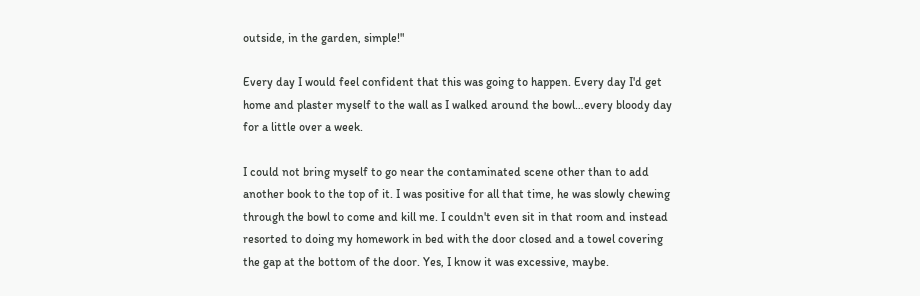outside, in the garden, simple!"

Every day I would feel confident that this was going to happen. Every day I'd get home and plaster myself to the wall as I walked around the bowl…every bloody day for a little over a week.

I could not bring myself to go near the contaminated scene other than to add another book to the top of it. I was positive for all that time, he was slowly chewing through the bowl to come and kill me. I couldn't even sit in that room and instead resorted to doing my homework in bed with the door closed and a towel covering the gap at the bottom of the door. Yes, I know it was excessive, maybe.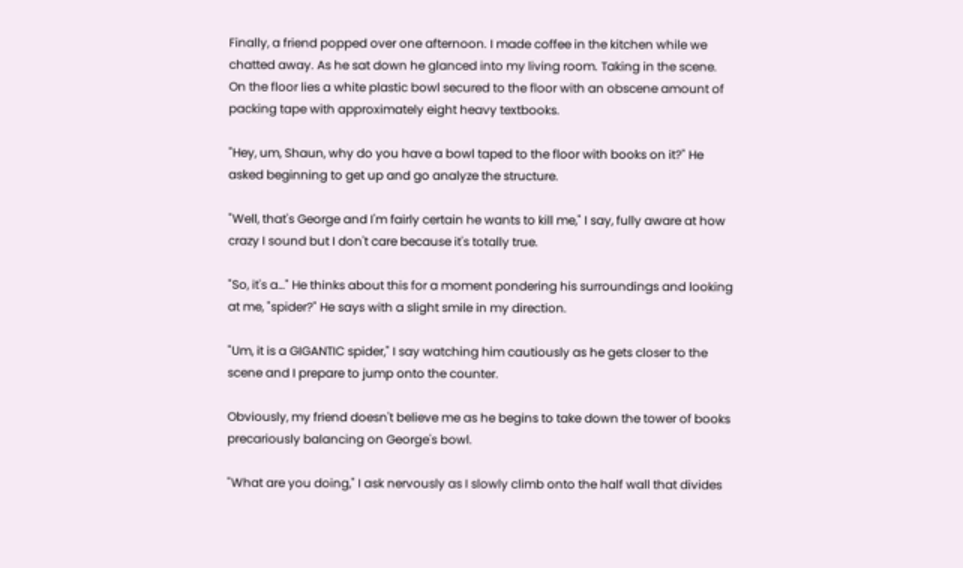Finally, a friend popped over one afternoon. I made coffee in the kitchen while we chatted away. As he sat down he glanced into my living room. Taking in the scene. On the floor lies a white plastic bowl secured to the floor with an obscene amount of packing tape with approximately eight heavy textbooks.

"Hey, um, Shaun, why do you have a bowl taped to the floor with books on it?" He asked beginning to get up and go analyze the structure.

"Well, that's George and I'm fairly certain he wants to kill me," I say, fully aware at how crazy I sound but I don't care because it's totally true.

"So, it's a…" He thinks about this for a moment pondering his surroundings and looking at me, "spider?" He says with a slight smile in my direction.

"Um, it is a GIGANTIC spider," I say watching him cautiously as he gets closer to the scene and I prepare to jump onto the counter.

Obviously, my friend doesn't believe me as he begins to take down the tower of books precariously balancing on George's bowl.

"What are you doing," I ask nervously as I slowly climb onto the half wall that divides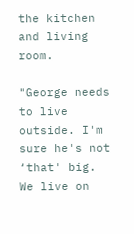the kitchen and living room.

"George needs to live outside. I'm sure he's not ‘that' big. We live on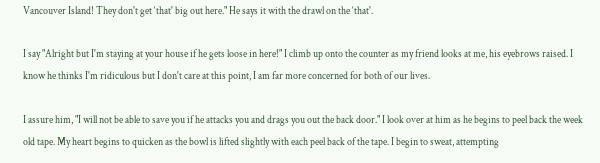Vancouver Island! They don't get ‘that' big out here." He says it with the drawl on the ‘that'.

I say "Alright but I'm staying at your house if he gets loose in here!" I climb up onto the counter as my friend looks at me, his eyebrows raised. I know he thinks I'm ridiculous but I don't care at this point, I am far more concerned for both of our lives.

I assure him, "I will not be able to save you if he attacks you and drags you out the back door." I look over at him as he begins to peel back the week old tape. My heart begins to quicken as the bowl is lifted slightly with each peel back of the tape. I begin to sweat, attempting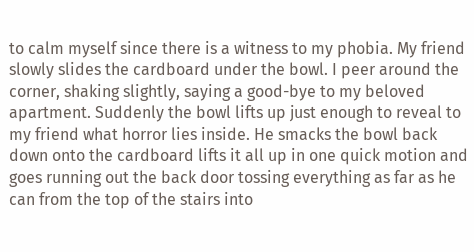to calm myself since there is a witness to my phobia. My friend slowly slides the cardboard under the bowl. I peer around the corner, shaking slightly, saying a good-bye to my beloved apartment. Suddenly the bowl lifts up just enough to reveal to my friend what horror lies inside. He smacks the bowl back down onto the cardboard lifts it all up in one quick motion and goes running out the back door tossing everything as far as he can from the top of the stairs into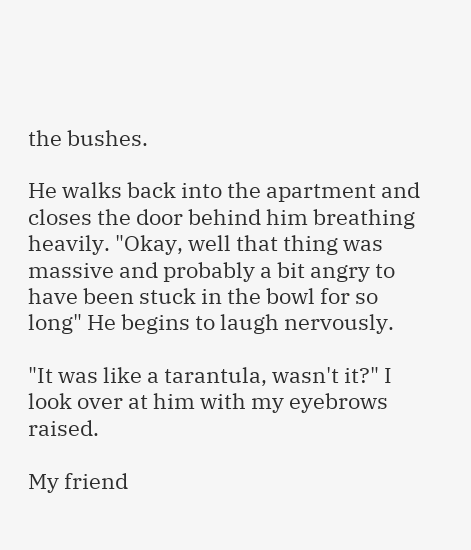the bushes.

He walks back into the apartment and closes the door behind him breathing heavily. "Okay, well that thing was massive and probably a bit angry to have been stuck in the bowl for so long" He begins to laugh nervously.

"It was like a tarantula, wasn't it?" I look over at him with my eyebrows raised.

My friend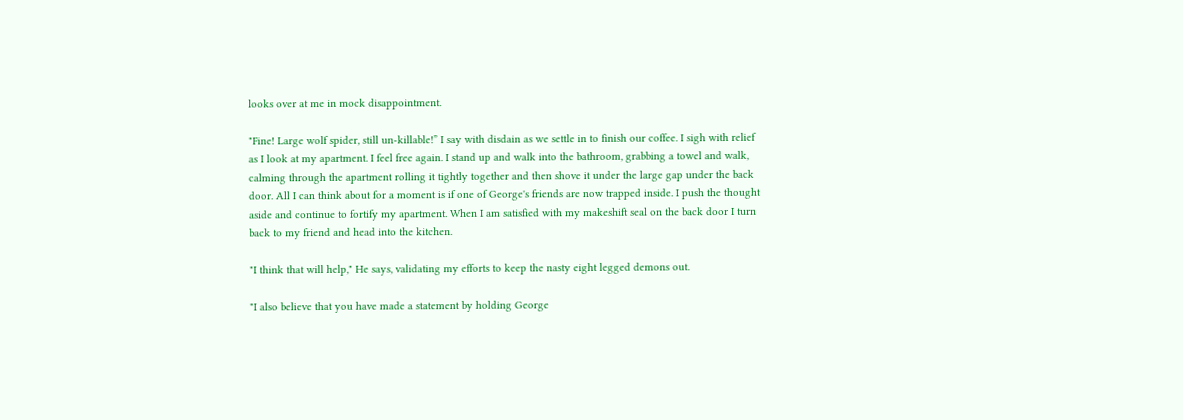looks over at me in mock disappointment.

"Fine! Large wolf spider, still un-killable!” I say with disdain as we settle in to finish our coffee. I sigh with relief as I look at my apartment. I feel free again. I stand up and walk into the bathroom, grabbing a towel and walk, calming through the apartment rolling it tightly together and then shove it under the large gap under the back door. All I can think about for a moment is if one of George's friends are now trapped inside. I push the thought aside and continue to fortify my apartment. When I am satisfied with my makeshift seal on the back door I turn back to my friend and head into the kitchen.

"I think that will help," He says, validating my efforts to keep the nasty eight legged demons out.

"I also believe that you have made a statement by holding George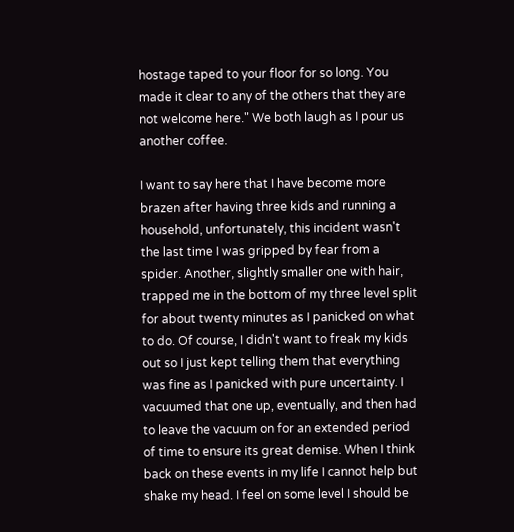hostage taped to your floor for so long. You made it clear to any of the others that they are not welcome here." We both laugh as I pour us another coffee.

I want to say here that I have become more brazen after having three kids and running a household, unfortunately, this incident wasn't the last time I was gripped by fear from a spider. Another, slightly smaller one with hair, trapped me in the bottom of my three level split for about twenty minutes as I panicked on what to do. Of course, I didn't want to freak my kids out so I just kept telling them that everything was fine as I panicked with pure uncertainty. I vacuumed that one up, eventually, and then had to leave the vacuum on for an extended period of time to ensure its great demise. When I think back on these events in my life I cannot help but shake my head. I feel on some level I should be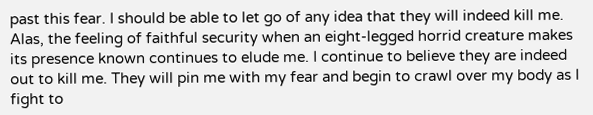past this fear. I should be able to let go of any idea that they will indeed kill me. Alas, the feeling of faithful security when an eight-legged horrid creature makes its presence known continues to elude me. I continue to believe they are indeed out to kill me. They will pin me with my fear and begin to crawl over my body as I fight to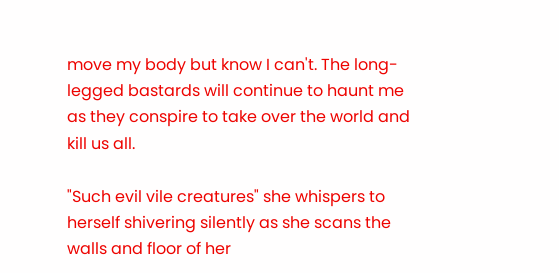move my body but know I can't. The long-legged bastards will continue to haunt me as they conspire to take over the world and kill us all.

"Such evil vile creatures" she whispers to herself shivering silently as she scans the walls and floor of her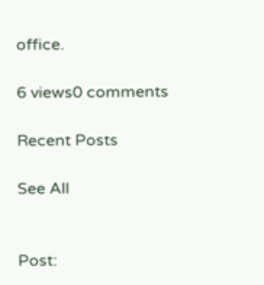office.

6 views0 comments

Recent Posts

See All


Post: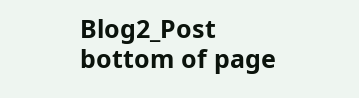Blog2_Post
bottom of page